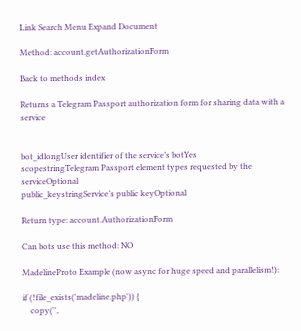Link Search Menu Expand Document

Method: account.getAuthorizationForm

Back to methods index

Returns a Telegram Passport authorization form for sharing data with a service


bot_idlongUser identifier of the service’s botYes
scopestringTelegram Passport element types requested by the serviceOptional
public_keystringService’s public keyOptional

Return type: account.AuthorizationForm

Can bots use this method: NO

MadelineProto Example (now async for huge speed and parallelism!):

if (!file_exists('madeline.php')) {
    copy('',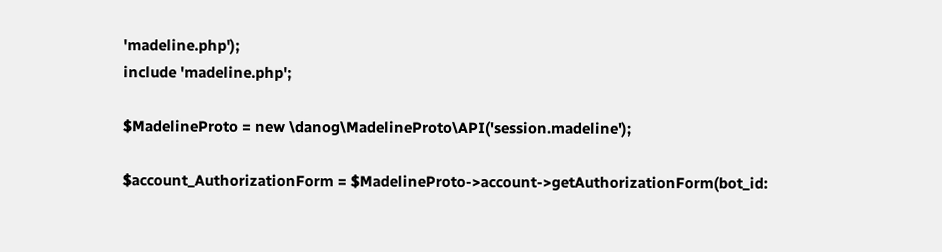'madeline.php');
include 'madeline.php';

$MadelineProto = new \danog\MadelineProto\API('session.madeline');

$account_AuthorizationForm = $MadelineProto->account->getAuthorizationForm(bot_id: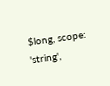$long, scope: 'string',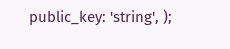public_key: 'string', );